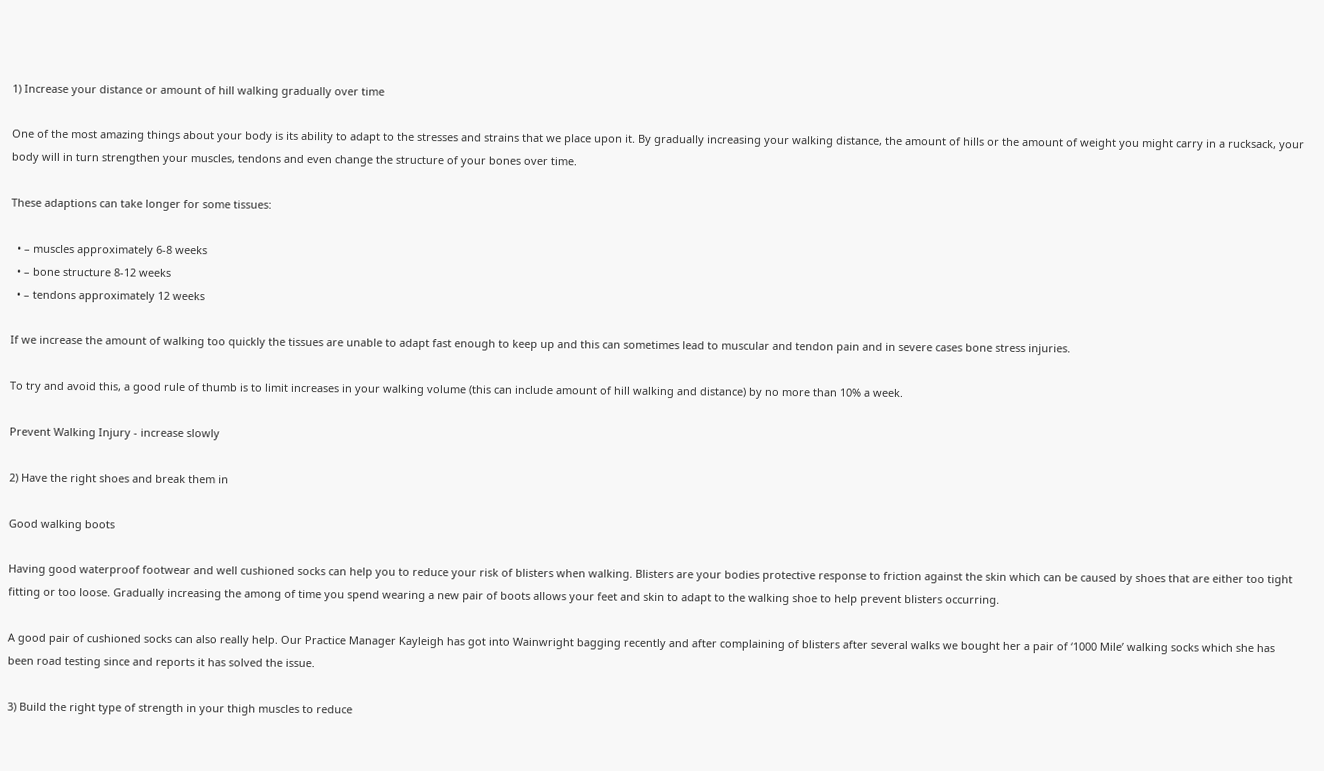1) Increase your distance or amount of hill walking gradually over time

One of the most amazing things about your body is its ability to adapt to the stresses and strains that we place upon it. By gradually increasing your walking distance, the amount of hills or the amount of weight you might carry in a rucksack, your body will in turn strengthen your muscles, tendons and even change the structure of your bones over time.

These adaptions can take longer for some tissues:

  • – muscles approximately 6-8 weeks
  • – bone structure 8-12 weeks
  • – tendons approximately 12 weeks

If we increase the amount of walking too quickly the tissues are unable to adapt fast enough to keep up and this can sometimes lead to muscular and tendon pain and in severe cases bone stress injuries.

To try and avoid this, a good rule of thumb is to limit increases in your walking volume (this can include amount of hill walking and distance) by no more than 10% a week.

Prevent Walking Injury - increase slowly

2) Have the right shoes and break them in

Good walking boots

Having good waterproof footwear and well cushioned socks can help you to reduce your risk of blisters when walking. Blisters are your bodies protective response to friction against the skin which can be caused by shoes that are either too tight fitting or too loose. Gradually increasing the among of time you spend wearing a new pair of boots allows your feet and skin to adapt to the walking shoe to help prevent blisters occurring.

A good pair of cushioned socks can also really help. Our Practice Manager Kayleigh has got into Wainwright bagging recently and after complaining of blisters after several walks we bought her a pair of ‘1000 Mile’ walking socks which she has been road testing since and reports it has solved the issue.

3) Build the right type of strength in your thigh muscles to reduce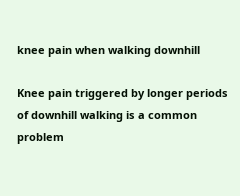knee pain when walking downhill

Knee pain triggered by longer periods of downhill walking is a common problem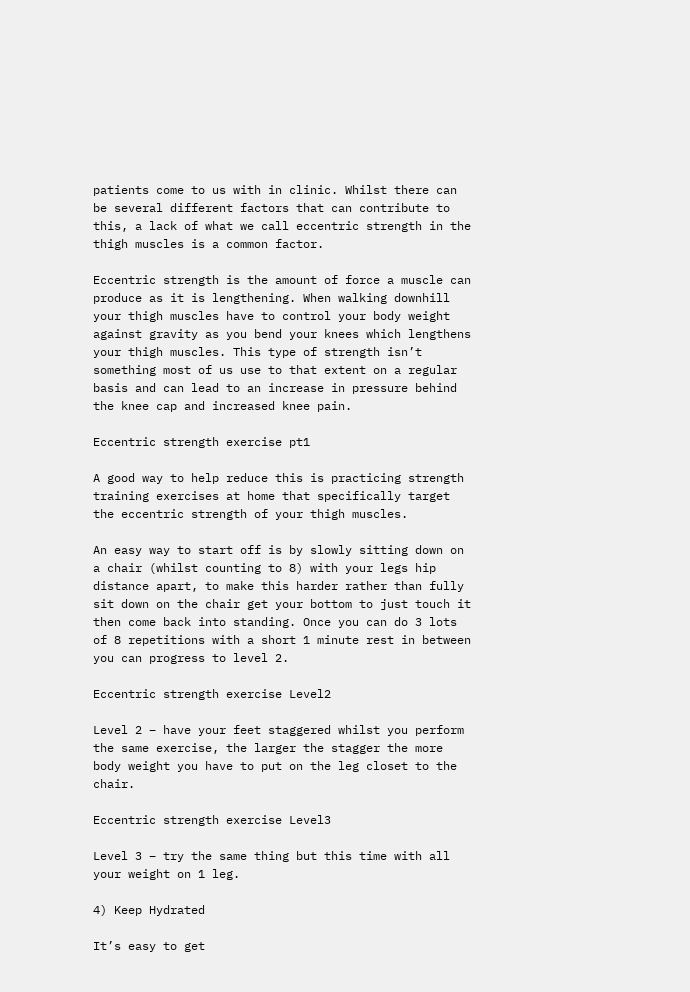patients come to us with in clinic. Whilst there can be several different factors that can contribute to this, a lack of what we call eccentric strength in the thigh muscles is a common factor.

Eccentric strength is the amount of force a muscle can produce as it is lengthening. When walking downhill your thigh muscles have to control your body weight against gravity as you bend your knees which lengthens your thigh muscles. This type of strength isn’t something most of us use to that extent on a regular basis and can lead to an increase in pressure behind the knee cap and increased knee pain.

Eccentric strength exercise pt1

A good way to help reduce this is practicing strength training exercises at home that specifically target the eccentric strength of your thigh muscles.

An easy way to start off is by slowly sitting down on a chair (whilst counting to 8) with your legs hip distance apart, to make this harder rather than fully sit down on the chair get your bottom to just touch it then come back into standing. Once you can do 3 lots of 8 repetitions with a short 1 minute rest in between you can progress to level 2.

Eccentric strength exercise Level2

Level 2 – have your feet staggered whilst you perform the same exercise, the larger the stagger the more body weight you have to put on the leg closet to the chair.

Eccentric strength exercise Level3

Level 3 – try the same thing but this time with all your weight on 1 leg.

4) Keep Hydrated

It’s easy to get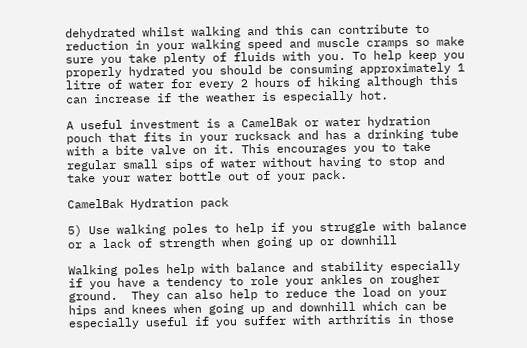dehydrated whilst walking and this can contribute to reduction in your walking speed and muscle cramps so make sure you take plenty of fluids with you. To help keep you properly hydrated you should be consuming approximately 1 litre of water for every 2 hours of hiking although this can increase if the weather is especially hot.

A useful investment is a CamelBak or water hydration pouch that fits in your rucksack and has a drinking tube with a bite valve on it. This encourages you to take regular small sips of water without having to stop and take your water bottle out of your pack.

CamelBak Hydration pack

5) Use walking poles to help if you struggle with balance or a lack of strength when going up or downhill

Walking poles help with balance and stability especially if you have a tendency to role your ankles on rougher ground.  They can also help to reduce the load on your hips and knees when going up and downhill which can be especially useful if you suffer with arthritis in those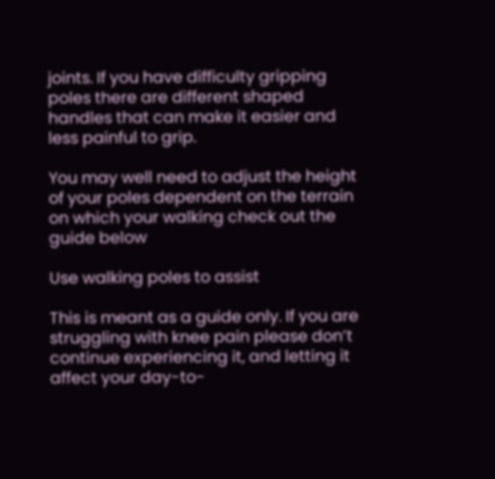joints. If you have difficulty gripping poles there are different shaped handles that can make it easier and less painful to grip.

You may well need to adjust the height of your poles dependent on the terrain on which your walking check out the guide below

Use walking poles to assist

This is meant as a guide only. If you are struggling with knee pain please don’t continue experiencing it, and letting it affect your day-to-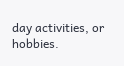day activities, or hobbies.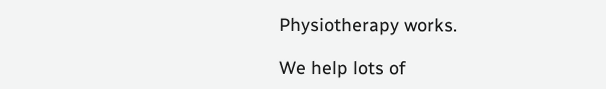Physiotherapy works.

We help lots of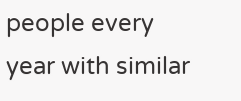people every year with similar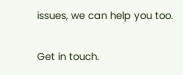issues, we can help you too.

Get in touch.